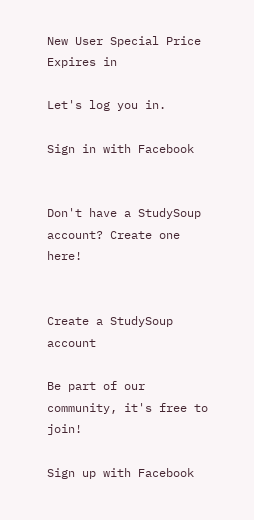New User Special Price Expires in

Let's log you in.

Sign in with Facebook


Don't have a StudySoup account? Create one here!


Create a StudySoup account

Be part of our community, it's free to join!

Sign up with Facebook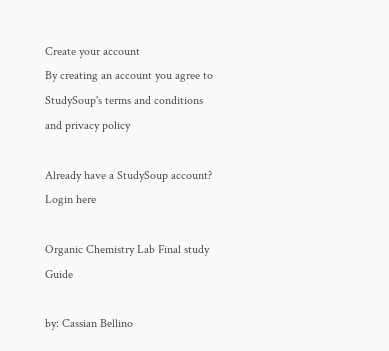Create your account
By creating an account you agree to StudySoup's terms and conditions and privacy policy

Already have a StudySoup account? Login here

Organic Chemistry Lab Final study Guide

by: Cassian Bellino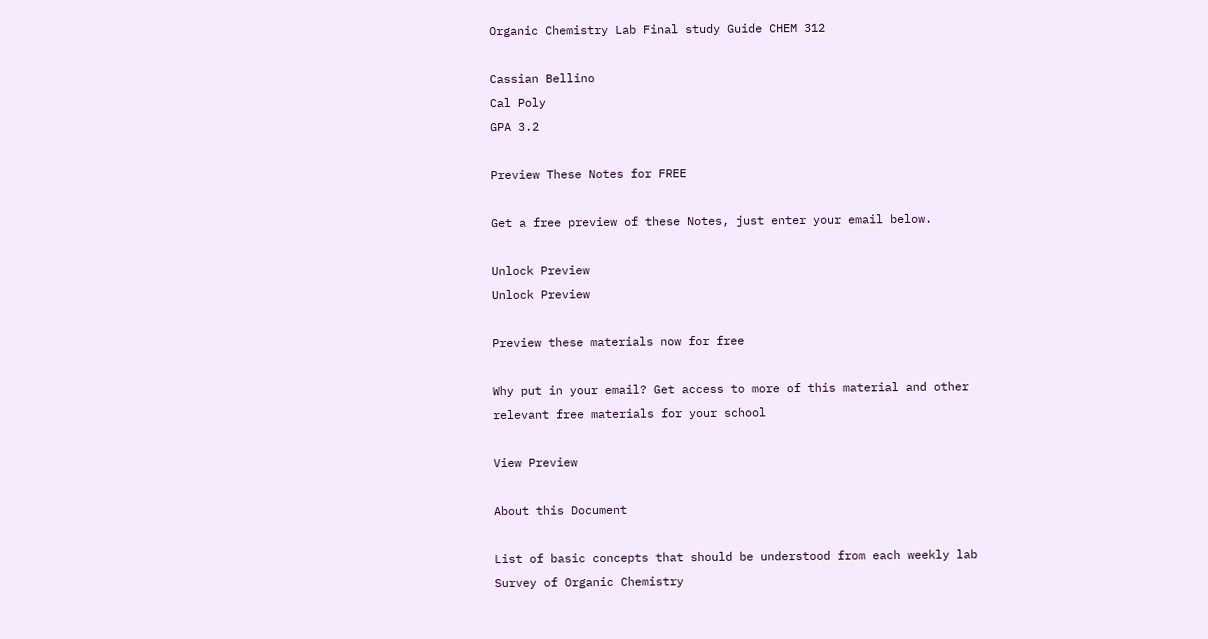Organic Chemistry Lab Final study Guide CHEM 312

Cassian Bellino
Cal Poly
GPA 3.2

Preview These Notes for FREE

Get a free preview of these Notes, just enter your email below.

Unlock Preview
Unlock Preview

Preview these materials now for free

Why put in your email? Get access to more of this material and other relevant free materials for your school

View Preview

About this Document

List of basic concepts that should be understood from each weekly lab
Survey of Organic Chemistry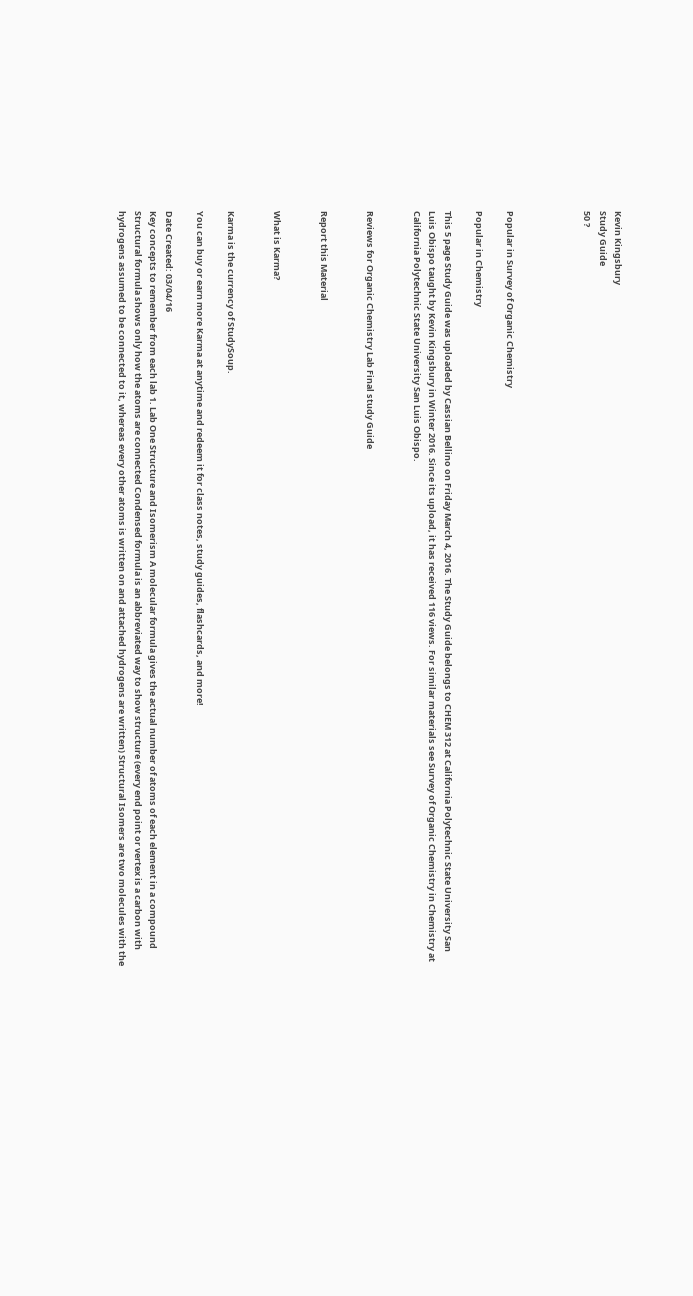Kevin Kingsbury
Study Guide
50 ?




Popular in Survey of Organic Chemistry

Popular in Chemistry

This 5 page Study Guide was uploaded by Cassian Bellino on Friday March 4, 2016. The Study Guide belongs to CHEM 312 at California Polytechnic State University San Luis Obispo taught by Kevin Kingsbury in Winter 2016. Since its upload, it has received 116 views. For similar materials see Survey of Organic Chemistry in Chemistry at California Polytechnic State University San Luis Obispo.


Reviews for Organic Chemistry Lab Final study Guide


Report this Material


What is Karma?


Karma is the currency of StudySoup.

You can buy or earn more Karma at anytime and redeem it for class notes, study guides, flashcards, and more!

Date Created: 03/04/16
Key concepts to remember from each lab 1. Lab One Structure and Isomerism A molecular formula gives the actual number of atoms of each element in a compound Structural formula shows only how the atoms are connected Condensed formula is an abbreviated way to show structure (every end point or vertex is a carbon with hydrogens assumed to be connected to it, whereas every other atoms is written on and attached hydrogens are written) Structural Isomers are two molecules with the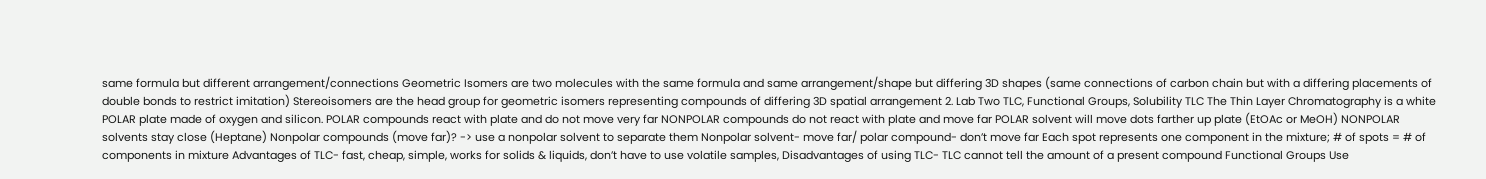same formula but different arrangement/connections Geometric Isomers are two molecules with the same formula and same arrangement/shape but differing 3D shapes (same connections of carbon chain but with a differing placements of double bonds to restrict imitation) Stereoisomers are the head group for geometric isomers representing compounds of differing 3D spatial arrangement 2. Lab Two TLC, Functional Groups, Solubility TLC The Thin Layer Chromatography is a white POLAR plate made of oxygen and silicon. POLAR compounds react with plate and do not move very far NONPOLAR compounds do not react with plate and move far POLAR solvent will move dots farther up plate (EtOAc or MeOH) NONPOLAR solvents stay close (Heptane) Nonpolar compounds (move far)? -> use a nonpolar solvent to separate them Nonpolar solvent- move far/ polar compound- don’t move far Each spot represents one component in the mixture; # of spots = # of components in mixture Advantages of TLC- fast, cheap, simple, works for solids & liquids, don’t have to use volatile samples, Disadvantages of using TLC- TLC cannot tell the amount of a present compound Functional Groups Use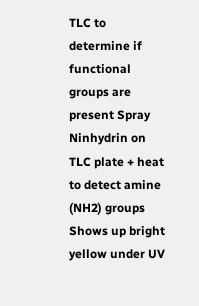TLC to determine if functional groups are present Spray Ninhydrin on TLC plate + heat to detect amine (NH2) groups Shows up bright yellow under UV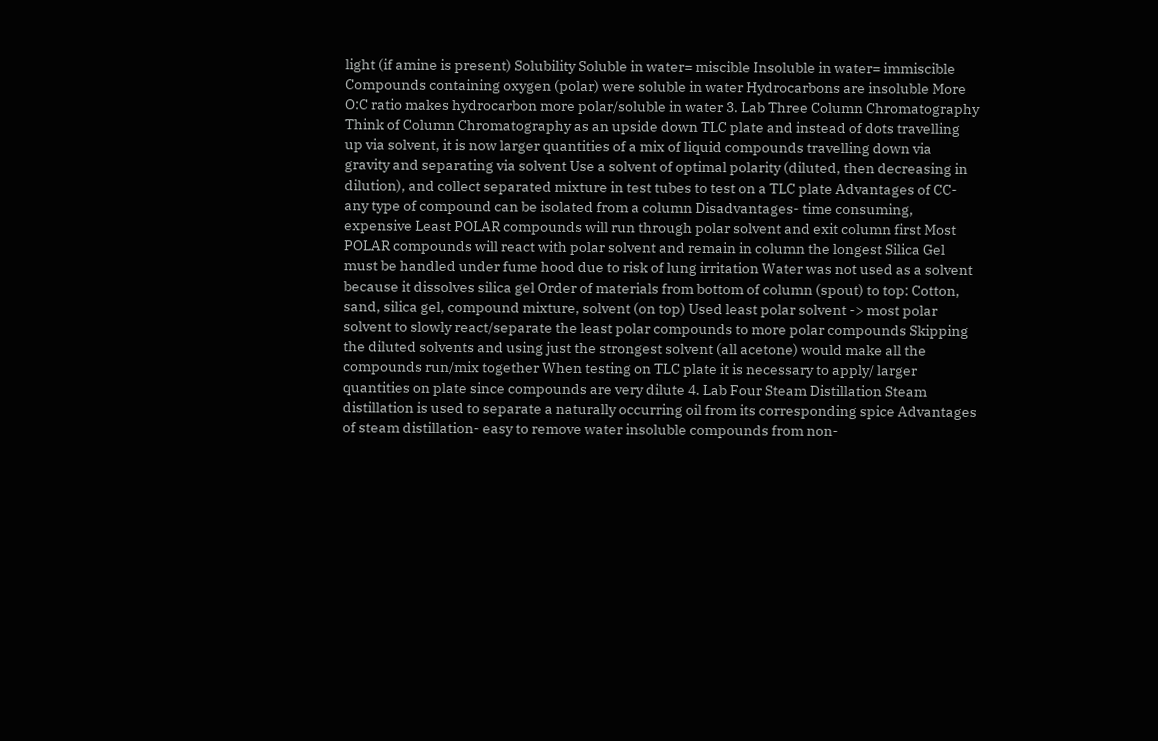light (if amine is present) Solubility Soluble in water= miscible Insoluble in water= immiscible Compounds containing oxygen (polar) were soluble in water Hydrocarbons are insoluble More O:C ratio makes hydrocarbon more polar/soluble in water 3. Lab Three Column Chromatography Think of Column Chromatography as an upside down TLC plate and instead of dots travelling up via solvent, it is now larger quantities of a mix of liquid compounds travelling down via gravity and separating via solvent Use a solvent of optimal polarity (diluted, then decreasing in dilution), and collect separated mixture in test tubes to test on a TLC plate Advantages of CC- any type of compound can be isolated from a column Disadvantages- time consuming, expensive Least POLAR compounds will run through polar solvent and exit column first Most POLAR compounds will react with polar solvent and remain in column the longest Silica Gel must be handled under fume hood due to risk of lung irritation Water was not used as a solvent because it dissolves silica gel Order of materials from bottom of column (spout) to top: Cotton, sand, silica gel, compound mixture, solvent (on top) Used least polar solvent -> most polar solvent to slowly react/separate the least polar compounds to more polar compounds Skipping the diluted solvents and using just the strongest solvent (all acetone) would make all the compounds run/mix together When testing on TLC plate it is necessary to apply/ larger quantities on plate since compounds are very dilute 4. Lab Four Steam Distillation Steam distillation is used to separate a naturally occurring oil from its corresponding spice Advantages of steam distillation- easy to remove water insoluble compounds from non-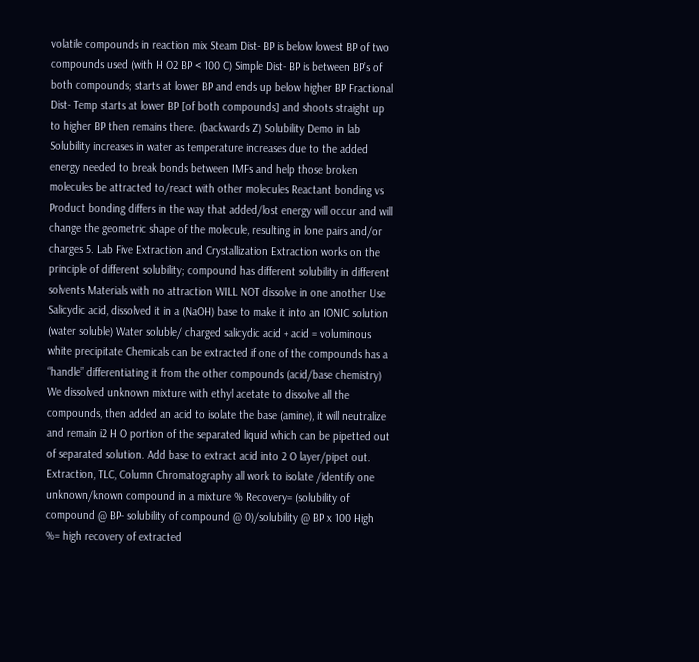volatile compounds in reaction mix Steam Dist- BP is below lowest BP of two compounds used (with H O2 BP < 100 C) Simple Dist- BP is between BP’s of both compounds; starts at lower BP and ends up below higher BP Fractional Dist- Temp starts at lower BP [of both compounds] and shoots straight up to higher BP then remains there. (backwards Z) Solubility Demo in lab Solubility increases in water as temperature increases due to the added energy needed to break bonds between IMFs and help those broken molecules be attracted to/react with other molecules Reactant bonding vs Product bonding differs in the way that added/lost energy will occur and will change the geometric shape of the molecule, resulting in lone pairs and/or charges 5. Lab Five Extraction and Crystallization Extraction works on the principle of different solubility; compound has different solubility in different solvents Materials with no attraction WILL NOT dissolve in one another Use Salicydic acid, dissolved it in a (NaOH) base to make it into an IONIC solution (water soluble) Water soluble/ charged salicydic acid + acid = voluminous white precipitate Chemicals can be extracted if one of the compounds has a “handle” differentiating it from the other compounds (acid/base chemistry) We dissolved unknown mixture with ethyl acetate to dissolve all the compounds, then added an acid to isolate the base (amine), it will neutralize and remain i2 H O portion of the separated liquid which can be pipetted out of separated solution. Add base to extract acid into 2 O layer/pipet out. Extraction, TLC, Column Chromatography all work to isolate /identify one unknown/known compound in a mixture % Recovery= (solubility of compound @ BP- solubility of compound @ 0)/solubility @ BP x 100 High %= high recovery of extracted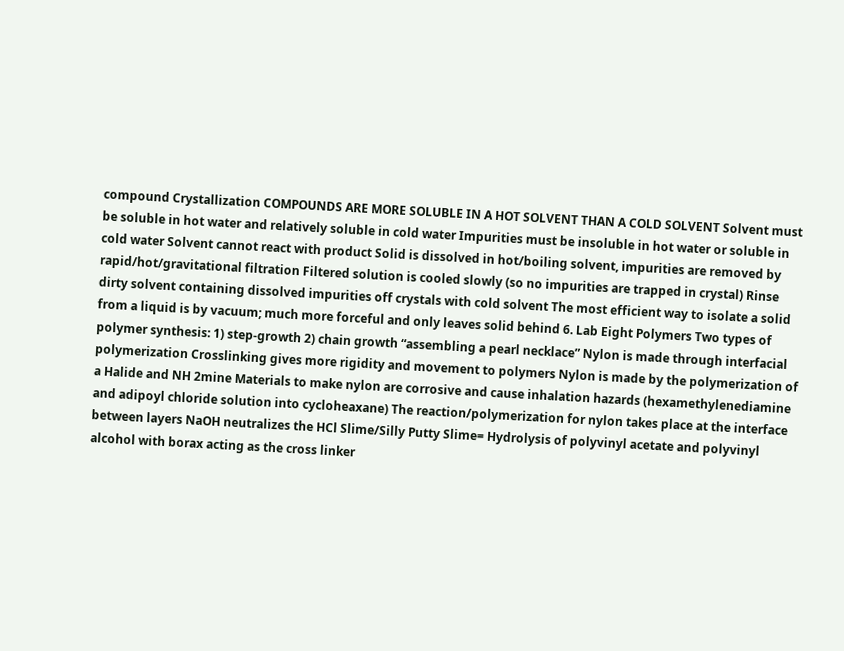compound Crystallization COMPOUNDS ARE MORE SOLUBLE IN A HOT SOLVENT THAN A COLD SOLVENT Solvent must be soluble in hot water and relatively soluble in cold water Impurities must be insoluble in hot water or soluble in cold water Solvent cannot react with product Solid is dissolved in hot/boiling solvent, impurities are removed by rapid/hot/gravitational filtration Filtered solution is cooled slowly (so no impurities are trapped in crystal) Rinse dirty solvent containing dissolved impurities off crystals with cold solvent The most efficient way to isolate a solid from a liquid is by vacuum; much more forceful and only leaves solid behind 6. Lab Eight Polymers Two types of polymer synthesis: 1) step-growth 2) chain growth “assembling a pearl necklace” Nylon is made through interfacial polymerization Crosslinking gives more rigidity and movement to polymers Nylon is made by the polymerization of a Halide and NH 2mine Materials to make nylon are corrosive and cause inhalation hazards (hexamethylenediamine and adipoyl chloride solution into cycloheaxane) The reaction/polymerization for nylon takes place at the interface between layers NaOH neutralizes the HCl Slime/Silly Putty Slime= Hydrolysis of polyvinyl acetate and polyvinyl alcohol with borax acting as the cross linker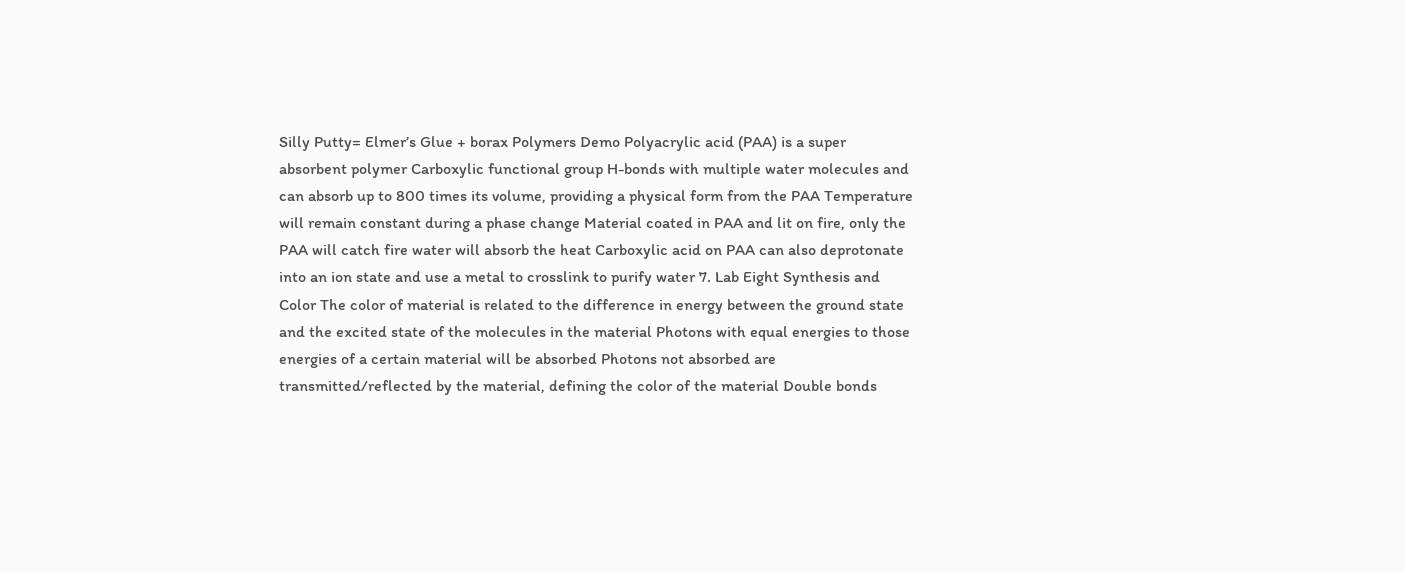Silly Putty= Elmer’s Glue + borax Polymers Demo Polyacrylic acid (PAA) is a super absorbent polymer Carboxylic functional group H-bonds with multiple water molecules and can absorb up to 800 times its volume, providing a physical form from the PAA Temperature will remain constant during a phase change Material coated in PAA and lit on fire, only the PAA will catch fire water will absorb the heat Carboxylic acid on PAA can also deprotonate into an ion state and use a metal to crosslink to purify water 7. Lab Eight Synthesis and Color The color of material is related to the difference in energy between the ground state and the excited state of the molecules in the material Photons with equal energies to those energies of a certain material will be absorbed Photons not absorbed are transmitted/reflected by the material, defining the color of the material Double bonds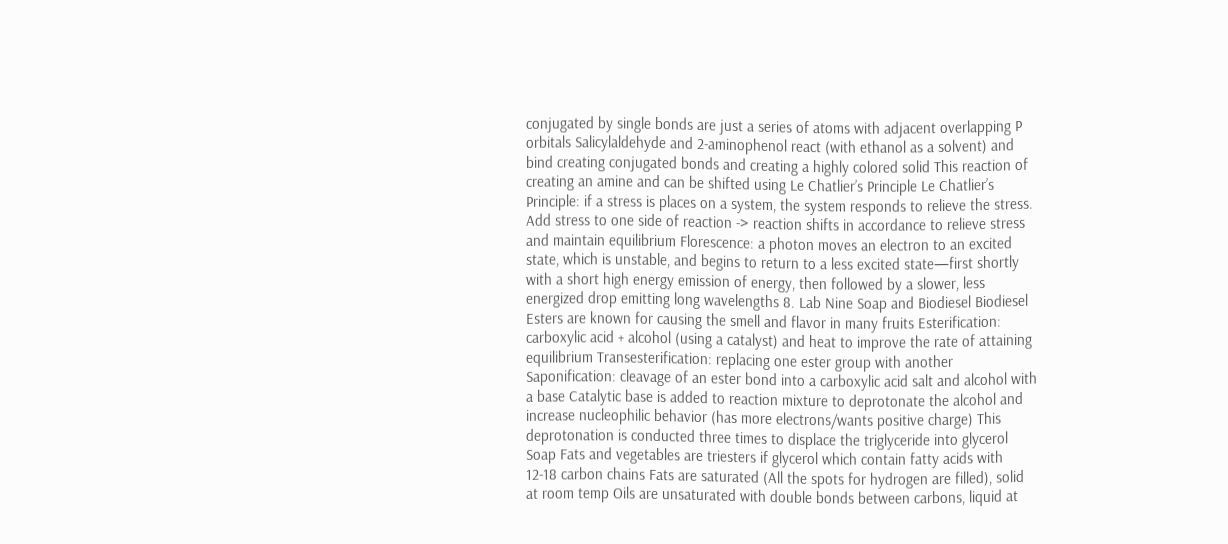conjugated by single bonds are just a series of atoms with adjacent overlapping P orbitals Salicylaldehyde and 2-aminophenol react (with ethanol as a solvent) and bind creating conjugated bonds and creating a highly colored solid This reaction of creating an amine and can be shifted using Le Chatlier’s Principle Le Chatlier’s Principle: if a stress is places on a system, the system responds to relieve the stress. Add stress to one side of reaction -> reaction shifts in accordance to relieve stress and maintain equilibrium Florescence: a photon moves an electron to an excited state, which is unstable, and begins to return to a less excited state—first shortly with a short high energy emission of energy, then followed by a slower, less energized drop emitting long wavelengths 8. Lab Nine Soap and Biodiesel Biodiesel Esters are known for causing the smell and flavor in many fruits Esterification: carboxylic acid + alcohol (using a catalyst) and heat to improve the rate of attaining equilibrium Transesterification: replacing one ester group with another Saponification: cleavage of an ester bond into a carboxylic acid salt and alcohol with a base Catalytic base is added to reaction mixture to deprotonate the alcohol and increase nucleophilic behavior (has more electrons/wants positive charge) This deprotonation is conducted three times to displace the triglyceride into glycerol Soap Fats and vegetables are triesters if glycerol which contain fatty acids with 12-18 carbon chains Fats are saturated (All the spots for hydrogen are filled), solid at room temp Oils are unsaturated with double bonds between carbons, liquid at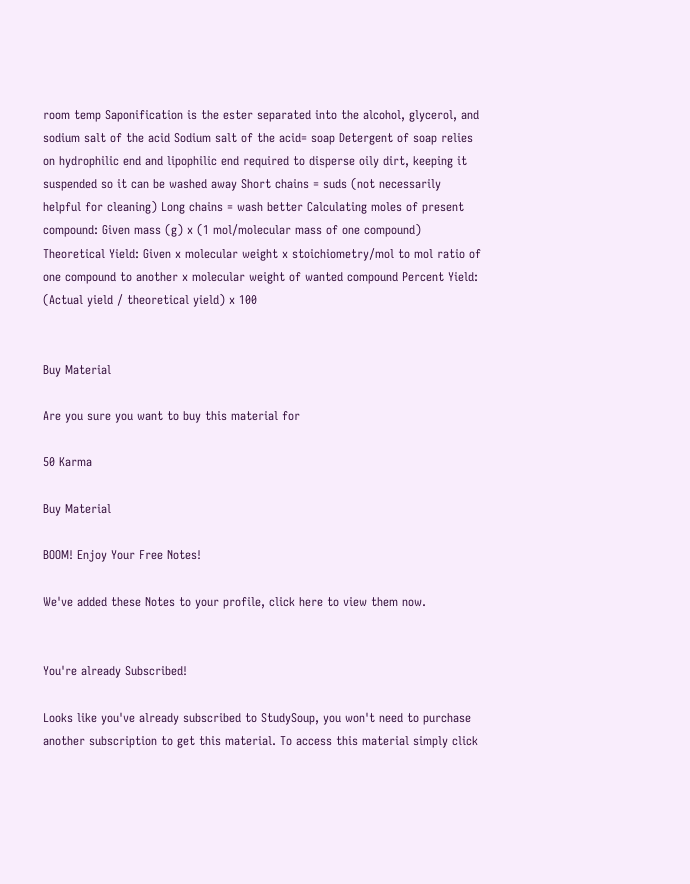room temp Saponification is the ester separated into the alcohol, glycerol, and sodium salt of the acid Sodium salt of the acid= soap Detergent of soap relies on hydrophilic end and lipophilic end required to disperse oily dirt, keeping it suspended so it can be washed away Short chains = suds (not necessarily helpful for cleaning) Long chains = wash better Calculating moles of present compound: Given mass (g) x (1 mol/molecular mass of one compound) Theoretical Yield: Given x molecular weight x stoichiometry/mol to mol ratio of one compound to another x molecular weight of wanted compound Percent Yield: (Actual yield / theoretical yield) x 100


Buy Material

Are you sure you want to buy this material for

50 Karma

Buy Material

BOOM! Enjoy Your Free Notes!

We've added these Notes to your profile, click here to view them now.


You're already Subscribed!

Looks like you've already subscribed to StudySoup, you won't need to purchase another subscription to get this material. To access this material simply click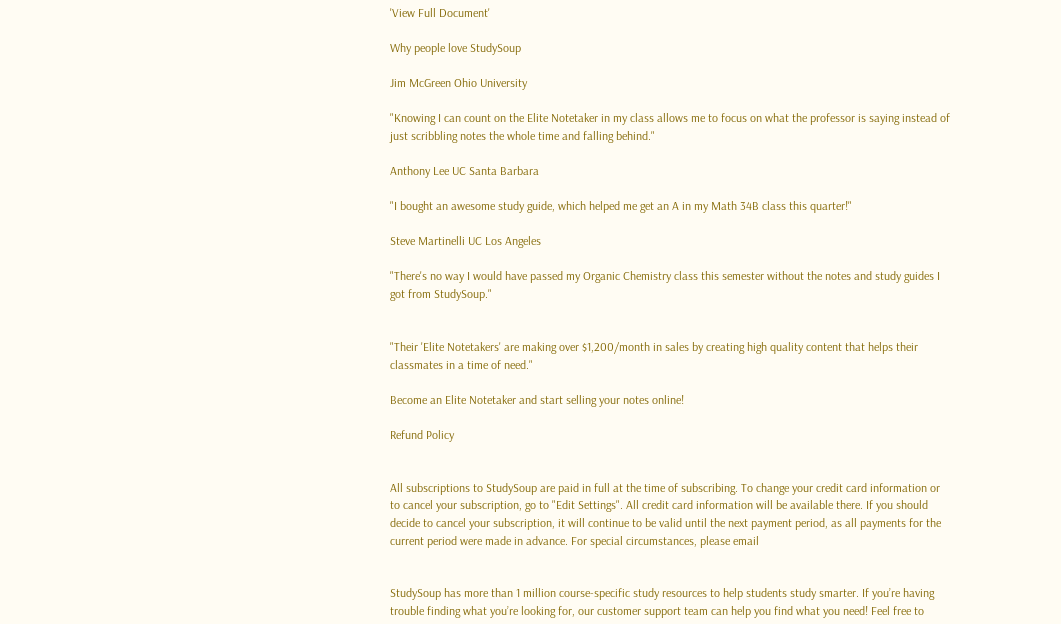'View Full Document'

Why people love StudySoup

Jim McGreen Ohio University

"Knowing I can count on the Elite Notetaker in my class allows me to focus on what the professor is saying instead of just scribbling notes the whole time and falling behind."

Anthony Lee UC Santa Barbara

"I bought an awesome study guide, which helped me get an A in my Math 34B class this quarter!"

Steve Martinelli UC Los Angeles

"There's no way I would have passed my Organic Chemistry class this semester without the notes and study guides I got from StudySoup."


"Their 'Elite Notetakers' are making over $1,200/month in sales by creating high quality content that helps their classmates in a time of need."

Become an Elite Notetaker and start selling your notes online!

Refund Policy


All subscriptions to StudySoup are paid in full at the time of subscribing. To change your credit card information or to cancel your subscription, go to "Edit Settings". All credit card information will be available there. If you should decide to cancel your subscription, it will continue to be valid until the next payment period, as all payments for the current period were made in advance. For special circumstances, please email


StudySoup has more than 1 million course-specific study resources to help students study smarter. If you’re having trouble finding what you’re looking for, our customer support team can help you find what you need! Feel free to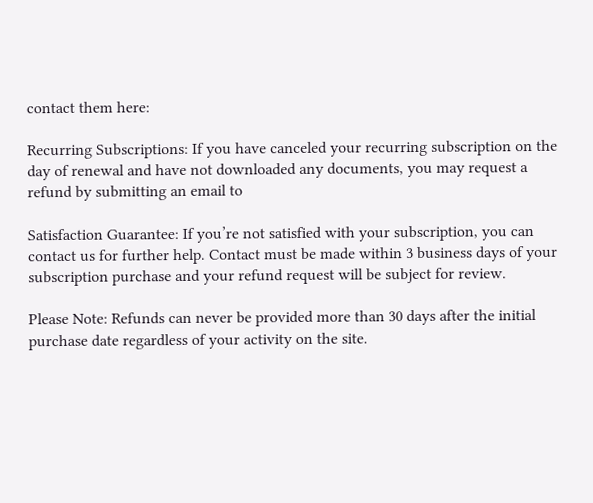contact them here:

Recurring Subscriptions: If you have canceled your recurring subscription on the day of renewal and have not downloaded any documents, you may request a refund by submitting an email to

Satisfaction Guarantee: If you’re not satisfied with your subscription, you can contact us for further help. Contact must be made within 3 business days of your subscription purchase and your refund request will be subject for review.

Please Note: Refunds can never be provided more than 30 days after the initial purchase date regardless of your activity on the site.